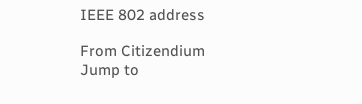IEEE 802 address

From Citizendium
Jump to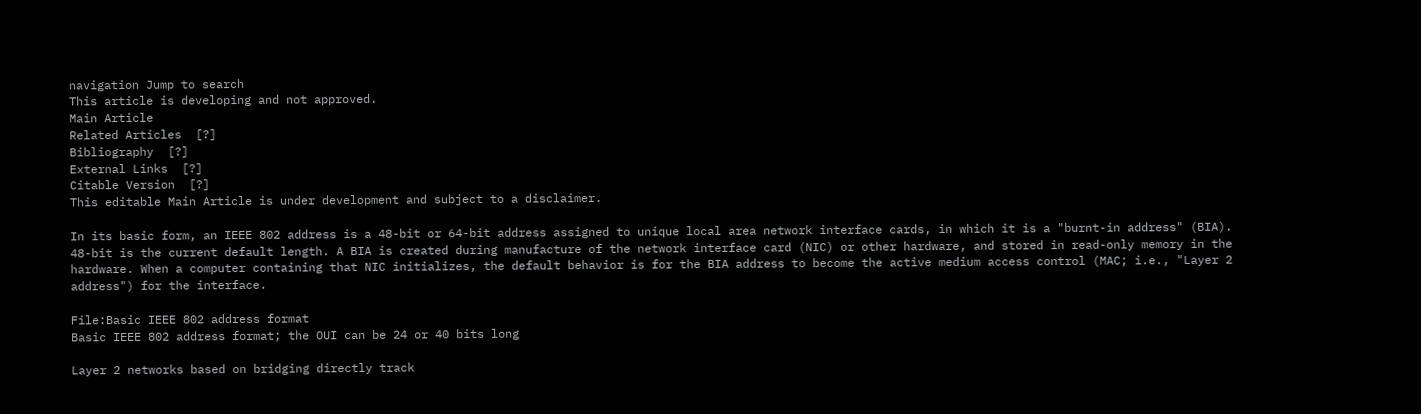navigation Jump to search
This article is developing and not approved.
Main Article
Related Articles  [?]
Bibliography  [?]
External Links  [?]
Citable Version  [?]
This editable Main Article is under development and subject to a disclaimer.

In its basic form, an IEEE 802 address is a 48-bit or 64-bit address assigned to unique local area network interface cards, in which it is a "burnt-in address" (BIA). 48-bit is the current default length. A BIA is created during manufacture of the network interface card (NIC) or other hardware, and stored in read-only memory in the hardware. When a computer containing that NIC initializes, the default behavior is for the BIA address to become the active medium access control (MAC; i.e., "Layer 2 address") for the interface.

File:Basic IEEE 802 address format
Basic IEEE 802 address format; the OUI can be 24 or 40 bits long

Layer 2 networks based on bridging directly track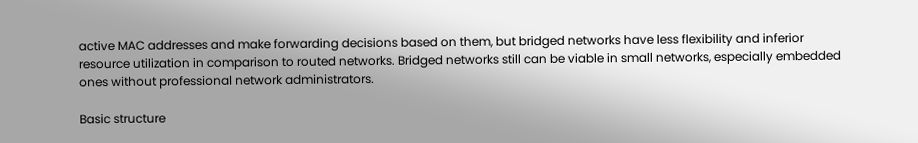active MAC addresses and make forwarding decisions based on them, but bridged networks have less flexibility and inferior resource utilization in comparison to routed networks. Bridged networks still can be viable in small networks, especially embedded ones without professional network administrators.

Basic structure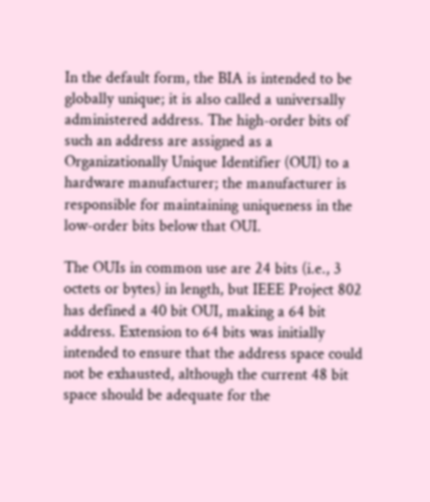In the default form, the BIA is intended to be globally unique; it is also called a universally administered address. The high-order bits of such an address are assigned as a Organizationally Unique Identifier (OUI) to a hardware manufacturer; the manufacturer is responsible for maintaining uniqueness in the low-order bits below that OUI.

The OUIs in common use are 24 bits (i.e., 3 octets or bytes) in length, but IEEE Project 802 has defined a 40 bit OUI, making a 64 bit address. Extension to 64 bits was initially intended to ensure that the address space could not be exhausted, although the current 48 bit space should be adequate for the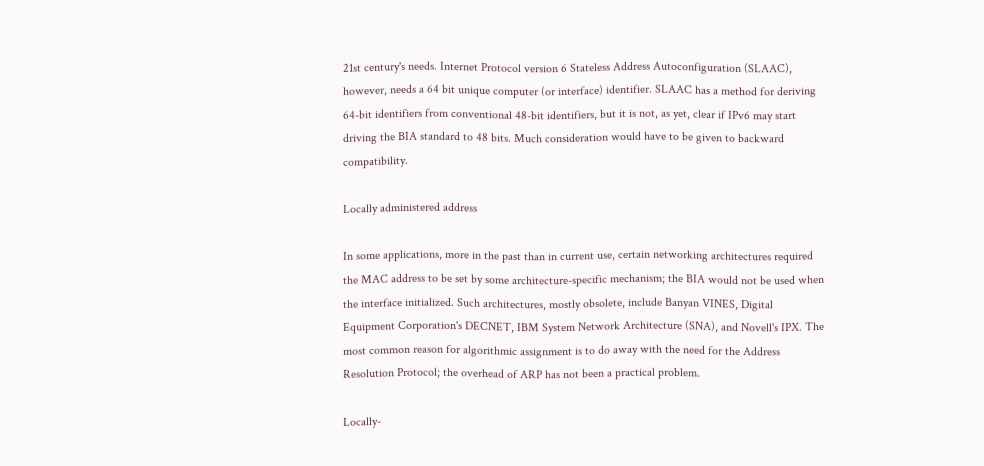21st century's needs. Internet Protocol version 6 Stateless Address Autoconfiguration (SLAAC), however, needs a 64 bit unique computer (or interface) identifier. SLAAC has a method for deriving 64-bit identifiers from conventional 48-bit identifiers, but it is not, as yet, clear if IPv6 may start driving the BIA standard to 48 bits. Much consideration would have to be given to backward compatibility.

Locally administered address

In some applications, more in the past than in current use, certain networking architectures required the MAC address to be set by some architecture-specific mechanism; the BIA would not be used when the interface initialized. Such architectures, mostly obsolete, include Banyan VINES, Digital Equipment Corporation's DECNET, IBM System Network Architecture (SNA), and Novell's IPX. The most common reason for algorithmic assignment is to do away with the need for the Address Resolution Protocol; the overhead of ARP has not been a practical problem.

Locally-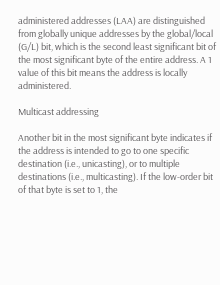administered addresses (LAA) are distinguished from globally unique addresses by the global/local (G/L) bit, which is the second least significant bit of the most significant byte of the entire address. A 1 value of this bit means the address is locally administered.

Multicast addressing

Another bit in the most significant byte indicates if the address is intended to go to one specific destination (i.e., unicasting), or to multiple destinations (i.e., multicasting). If the low-order bit of that byte is set to 1, the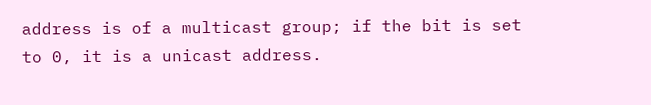address is of a multicast group; if the bit is set to 0, it is a unicast address.